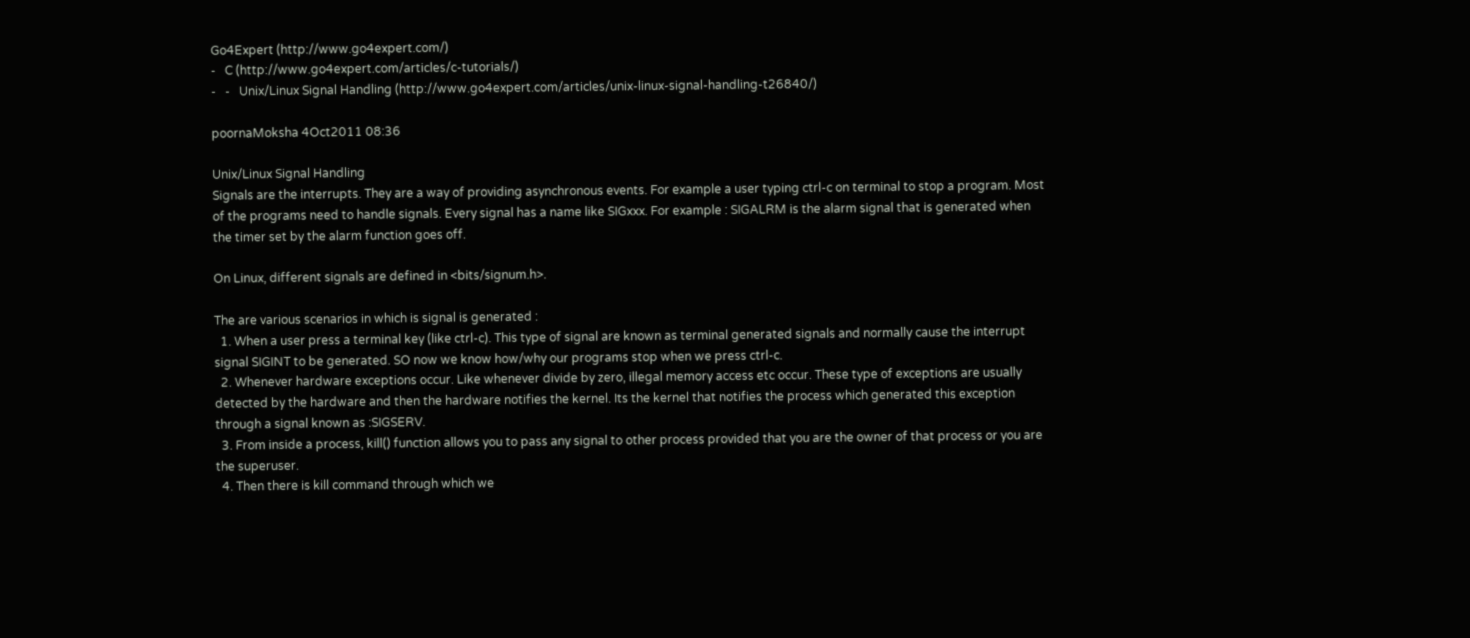Go4Expert (http://www.go4expert.com/)
-   C (http://www.go4expert.com/articles/c-tutorials/)
-   -   Unix/Linux Signal Handling (http://www.go4expert.com/articles/unix-linux-signal-handling-t26840/)

poornaMoksha 4Oct2011 08:36

Unix/Linux Signal Handling
Signals are the interrupts. They are a way of providing asynchronous events. For example a user typing ctrl-c on terminal to stop a program. Most of the programs need to handle signals. Every signal has a name like SIGxxx. For example : SIGALRM is the alarm signal that is generated when the timer set by the alarm function goes off.

On Linux, different signals are defined in <bits/signum.h>.

The are various scenarios in which is signal is generated :
  1. When a user press a terminal key (like ctrl-c). This type of signal are known as terminal generated signals and normally cause the interrupt signal SIGINT to be generated. SO now we know how/why our programs stop when we press ctrl-c.
  2. Whenever hardware exceptions occur. Like whenever divide by zero, illegal memory access etc occur. These type of exceptions are usually detected by the hardware and then the hardware notifies the kernel. Its the kernel that notifies the process which generated this exception through a signal known as :SIGSERV.
  3. From inside a process, kill() function allows you to pass any signal to other process provided that you are the owner of that process or you are the superuser.
  4. Then there is kill command through which we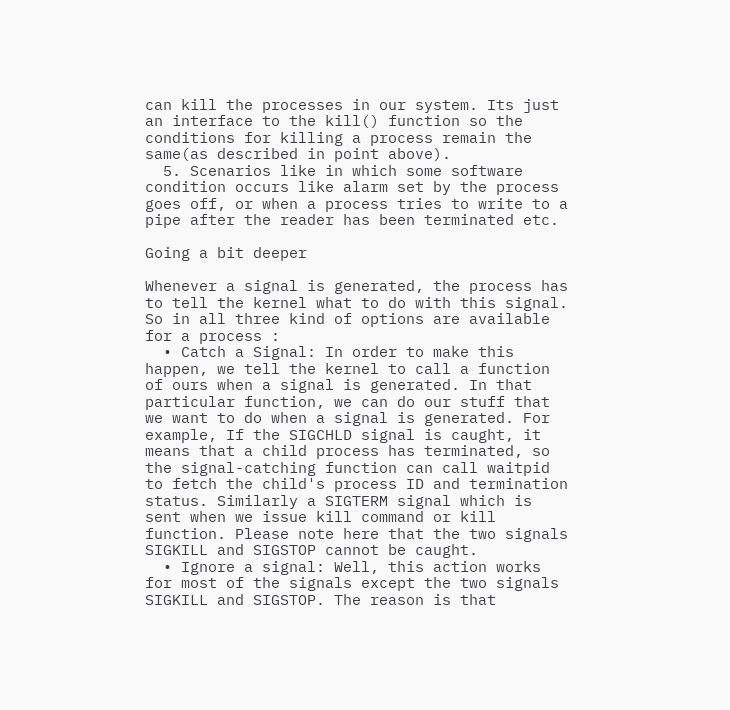can kill the processes in our system. Its just an interface to the kill() function so the conditions for killing a process remain the same(as described in point above).
  5. Scenarios like in which some software condition occurs like alarm set by the process goes off, or when a process tries to write to a pipe after the reader has been terminated etc.

Going a bit deeper

Whenever a signal is generated, the process has to tell the kernel what to do with this signal. So in all three kind of options are available for a process :
  • Catch a Signal: In order to make this happen, we tell the kernel to call a function of ours when a signal is generated. In that particular function, we can do our stuff that we want to do when a signal is generated. For example, If the SIGCHLD signal is caught, it means that a child process has terminated, so the signal-catching function can call waitpid to fetch the child's process ID and termination status. Similarly a SIGTERM signal which is sent when we issue kill command or kill function. Please note here that the two signals SIGKILL and SIGSTOP cannot be caught.
  • Ignore a signal: Well, this action works for most of the signals except the two signals SIGKILL and SIGSTOP. The reason is that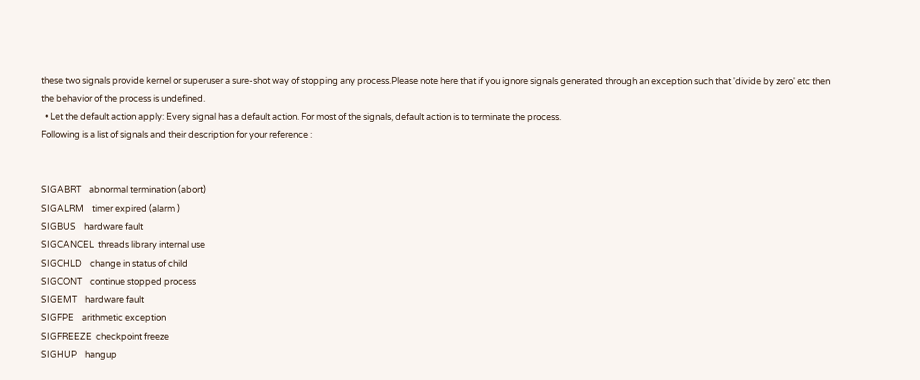these two signals provide kernel or superuser a sure-shot way of stopping any process.Please note here that if you ignore signals generated through an exception such that 'divide by zero' etc then the behavior of the process is undefined.
  • Let the default action apply: Every signal has a default action. For most of the signals, default action is to terminate the process.
Following is a list of signals and their description for your reference :


SIGABRT    abnormal termination (abort)
SIGALRM    timer expired (alarm )
SIGBUS    hardware fault
SIGCANCEL  threads library internal use
SIGCHLD    change in status of child
SIGCONT    continue stopped process
SIGEMT    hardware fault
SIGFPE    arithmetic exception
SIGFREEZE  checkpoint freeze
SIGHUP    hangup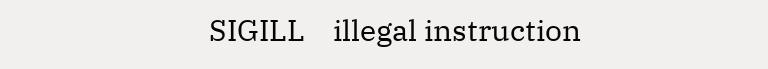SIGILL    illegal instruction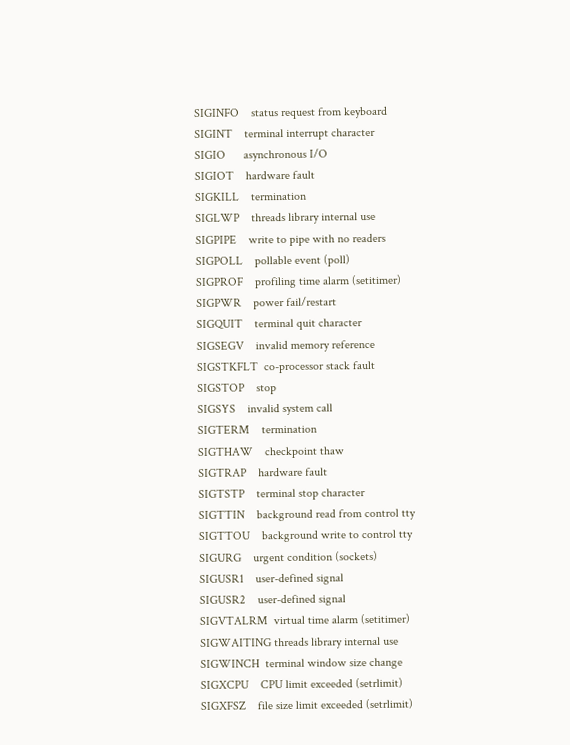SIGINFO    status request from keyboard
SIGINT    terminal interrupt character
SIGIO      asynchronous I/O
SIGIOT    hardware fault
SIGKILL    termination
SIGLWP    threads library internal use
SIGPIPE    write to pipe with no readers
SIGPOLL    pollable event (poll)
SIGPROF    profiling time alarm (setitimer)
SIGPWR    power fail/restart
SIGQUIT    terminal quit character
SIGSEGV    invalid memory reference
SIGSTKFLT  co-processor stack fault
SIGSTOP    stop
SIGSYS    invalid system call
SIGTERM    termination
SIGTHAW    checkpoint thaw
SIGTRAP    hardware fault
SIGTSTP    terminal stop character
SIGTTIN    background read from control tty
SIGTTOU    background write to control tty
SIGURG    urgent condition (sockets)
SIGUSR1    user-defined signal
SIGUSR2    user-defined signal
SIGVTALRM  virtual time alarm (setitimer)
SIGWAITING threads library internal use
SIGWINCH  terminal window size change
SIGXCPU    CPU limit exceeded (setrlimit)
SIGXFSZ    file size limit exceeded (setrlimit)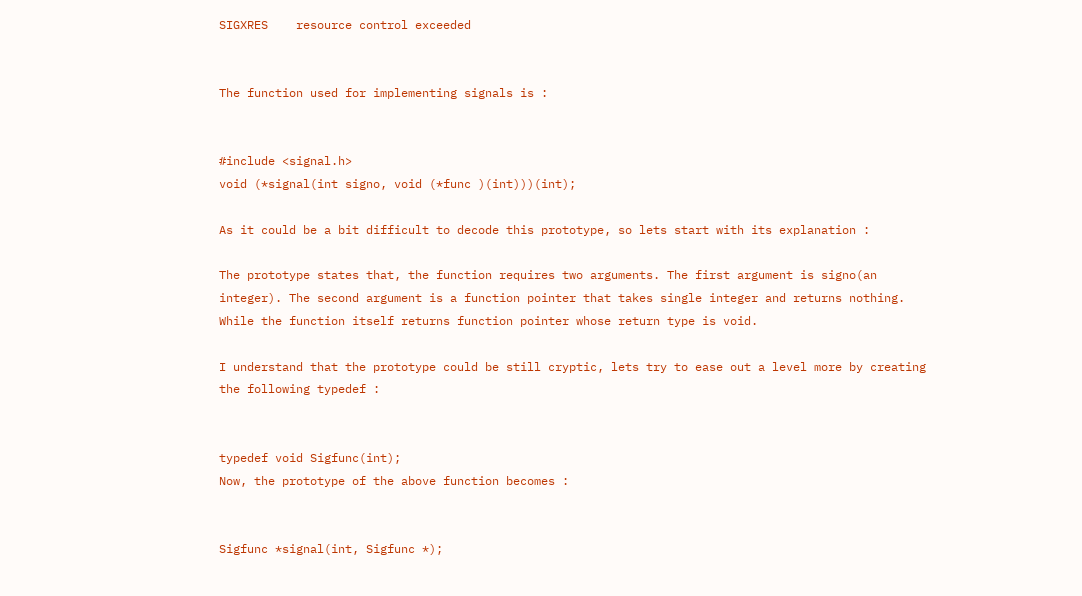SIGXRES    resource control exceeded


The function used for implementing signals is :


#include <signal.h>
void (*signal(int signo, void (*func )(int)))(int);

As it could be a bit difficult to decode this prototype, so lets start with its explanation :

The prototype states that, the function requires two arguments. The first argument is signo(an integer). The second argument is a function pointer that takes single integer and returns nothing. While the function itself returns function pointer whose return type is void.

I understand that the prototype could be still cryptic, lets try to ease out a level more by creating the following typedef :


typedef void Sigfunc(int);
Now, the prototype of the above function becomes :


Sigfunc *signal(int, Sigfunc *);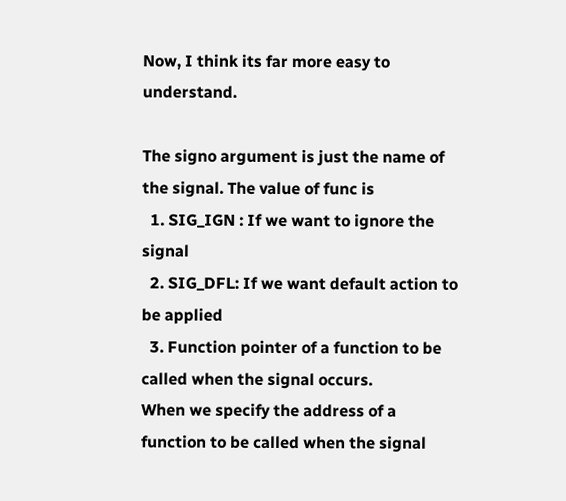Now, I think its far more easy to understand.

The signo argument is just the name of the signal. The value of func is
  1. SIG_IGN : If we want to ignore the signal
  2. SIG_DFL: If we want default action to be applied
  3. Function pointer of a function to be called when the signal occurs.
When we specify the address of a function to be called when the signal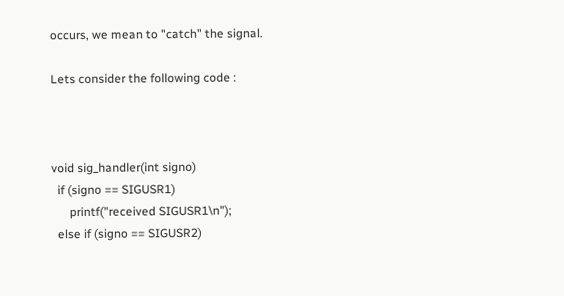occurs, we mean to "catch" the signal.

Lets consider the following code :



void sig_handler(int signo)
  if (signo == SIGUSR1)
      printf("received SIGUSR1\n");
  else if (signo == SIGUSR2)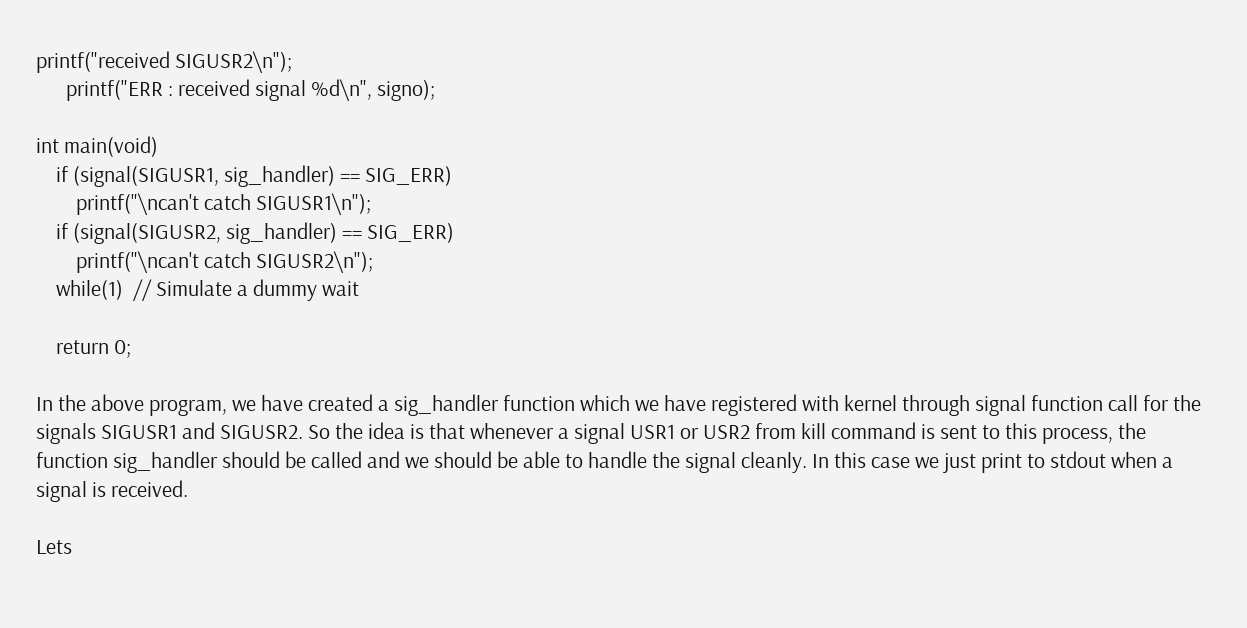printf("received SIGUSR2\n");
      printf("ERR : received signal %d\n", signo);

int main(void)
    if (signal(SIGUSR1, sig_handler) == SIG_ERR)
        printf("\ncan't catch SIGUSR1\n");
    if (signal(SIGUSR2, sig_handler) == SIG_ERR)
        printf("\ncan't catch SIGUSR2\n");
    while(1)  // Simulate a dummy wait

    return 0;

In the above program, we have created a sig_handler function which we have registered with kernel through signal function call for the signals SIGUSR1 and SIGUSR2. So the idea is that whenever a signal USR1 or USR2 from kill command is sent to this process, the function sig_handler should be called and we should be able to handle the signal cleanly. In this case we just print to stdout when a signal is received.

Lets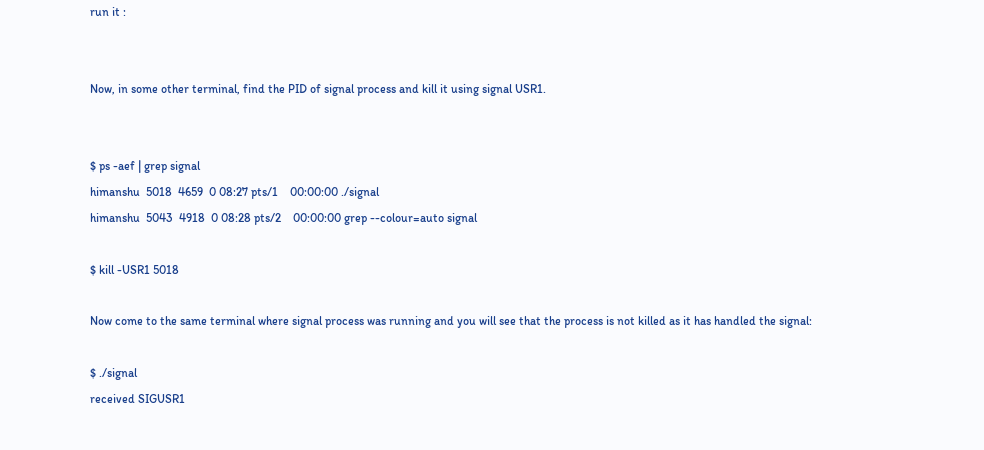run it :


Now, in some other terminal, find the PID of signal process and kill it using signal USR1.


$ ps -aef | grep signal
himanshu  5018  4659  0 08:27 pts/1    00:00:00 ./signal
himanshu  5043  4918  0 08:28 pts/2    00:00:00 grep --colour=auto signal

$ kill -USR1 5018

Now come to the same terminal where signal process was running and you will see that the process is not killed as it has handled the signal:

$ ./signal
received SIGUSR1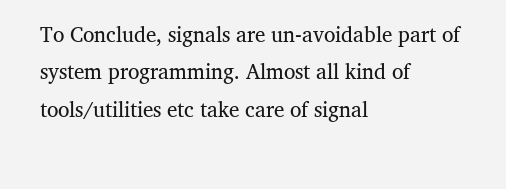To Conclude, signals are un-avoidable part of system programming. Almost all kind of tools/utilities etc take care of signal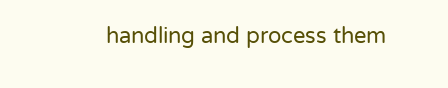handling and process them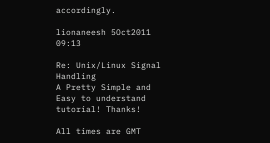accordingly.

lionaneesh 5Oct2011 09:13

Re: Unix/Linux Signal Handling
A Pretty Simple and Easy to understand tutorial! Thanks!

All times are GMT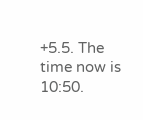+5.5. The time now is 10:50.